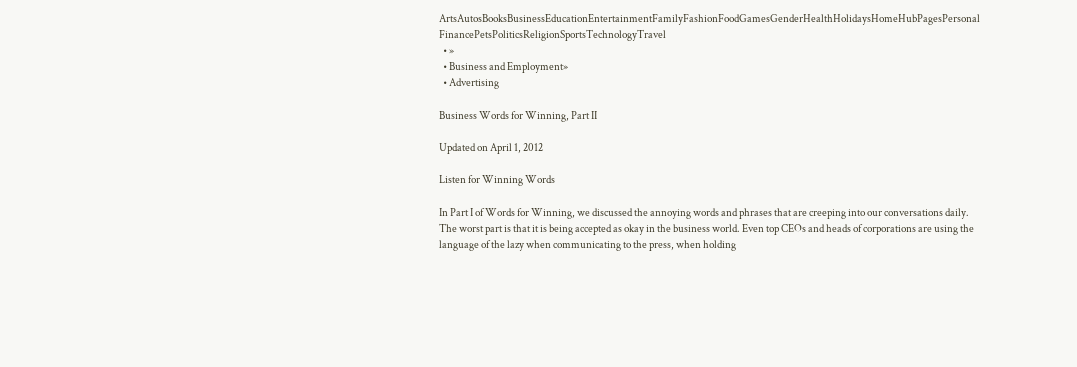ArtsAutosBooksBusinessEducationEntertainmentFamilyFashionFoodGamesGenderHealthHolidaysHomeHubPagesPersonal FinancePetsPoliticsReligionSportsTechnologyTravel
  • »
  • Business and Employment»
  • Advertising

Business Words for Winning, Part II

Updated on April 1, 2012

Listen for Winning Words

In Part I of Words for Winning, we discussed the annoying words and phrases that are creeping into our conversations daily. The worst part is that it is being accepted as okay in the business world. Even top CEOs and heads of corporations are using the language of the lazy when communicating to the press, when holding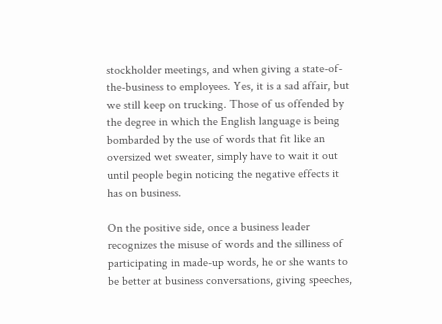stockholder meetings, and when giving a state-of-the-business to employees. Yes, it is a sad affair, but we still keep on trucking. Those of us offended by the degree in which the English language is being bombarded by the use of words that fit like an oversized wet sweater, simply have to wait it out until people begin noticing the negative effects it has on business.

On the positive side, once a business leader recognizes the misuse of words and the silliness of participating in made-up words, he or she wants to be better at business conversations, giving speeches,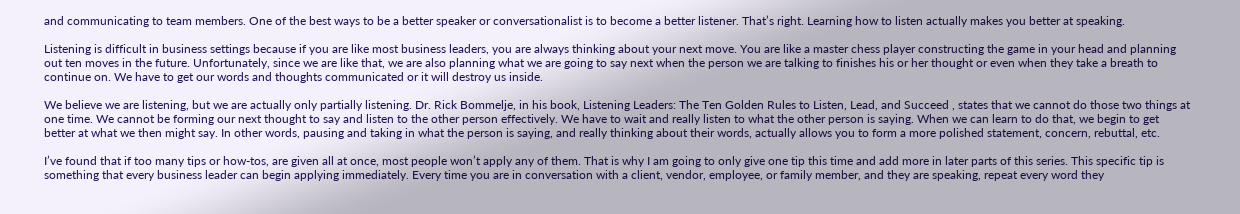and communicating to team members. One of the best ways to be a better speaker or conversationalist is to become a better listener. That’s right. Learning how to listen actually makes you better at speaking.

Listening is difficult in business settings because if you are like most business leaders, you are always thinking about your next move. You are like a master chess player constructing the game in your head and planning out ten moves in the future. Unfortunately, since we are like that, we are also planning what we are going to say next when the person we are talking to finishes his or her thought or even when they take a breath to continue on. We have to get our words and thoughts communicated or it will destroy us inside.

We believe we are listening, but we are actually only partially listening. Dr. Rick Bommelje, in his book, Listening Leaders: The Ten Golden Rules to Listen, Lead, and Succeed , states that we cannot do those two things at one time. We cannot be forming our next thought to say and listen to the other person effectively. We have to wait and really listen to what the other person is saying. When we can learn to do that, we begin to get better at what we then might say. In other words, pausing and taking in what the person is saying, and really thinking about their words, actually allows you to form a more polished statement, concern, rebuttal, etc.

I’ve found that if too many tips or how-tos, are given all at once, most people won’t apply any of them. That is why I am going to only give one tip this time and add more in later parts of this series. This specific tip is something that every business leader can begin applying immediately. Every time you are in conversation with a client, vendor, employee, or family member, and they are speaking, repeat every word they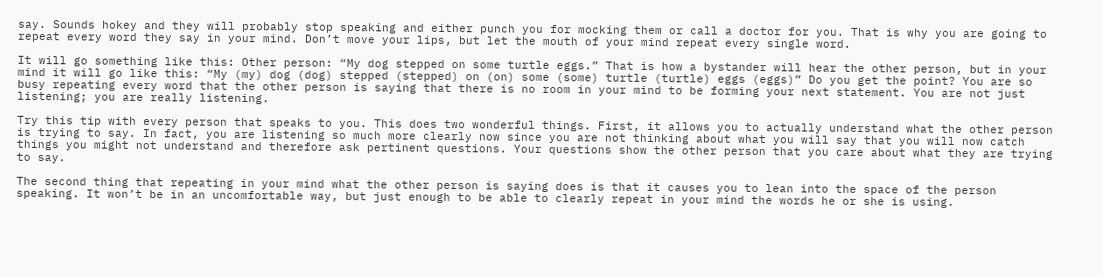say. Sounds hokey and they will probably stop speaking and either punch you for mocking them or call a doctor for you. That is why you are going to repeat every word they say in your mind. Don’t move your lips, but let the mouth of your mind repeat every single word.

It will go something like this: Other person: “My dog stepped on some turtle eggs.” That is how a bystander will hear the other person, but in your mind it will go like this: “My (my) dog (dog) stepped (stepped) on (on) some (some) turtle (turtle) eggs (eggs)” Do you get the point? You are so busy repeating every word that the other person is saying that there is no room in your mind to be forming your next statement. You are not just listening; you are really listening.

Try this tip with every person that speaks to you. This does two wonderful things. First, it allows you to actually understand what the other person is trying to say. In fact, you are listening so much more clearly now since you are not thinking about what you will say that you will now catch things you might not understand and therefore ask pertinent questions. Your questions show the other person that you care about what they are trying to say.

The second thing that repeating in your mind what the other person is saying does is that it causes you to lean into the space of the person speaking. It won’t be in an uncomfortable way, but just enough to be able to clearly repeat in your mind the words he or she is using.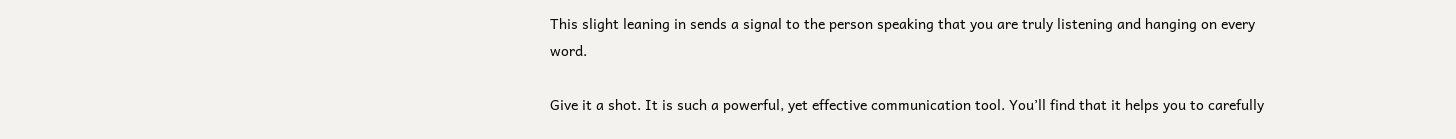This slight leaning in sends a signal to the person speaking that you are truly listening and hanging on every word.

Give it a shot. It is such a powerful, yet effective communication tool. You’ll find that it helps you to carefully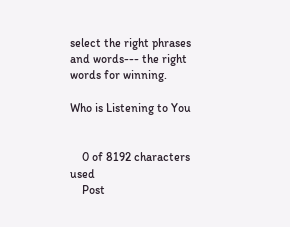select the right phrases and words--- the right words for winning.

Who is Listening to You


    0 of 8192 characters used
    Post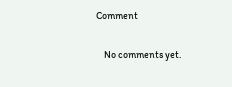Comment

    No comments yet.